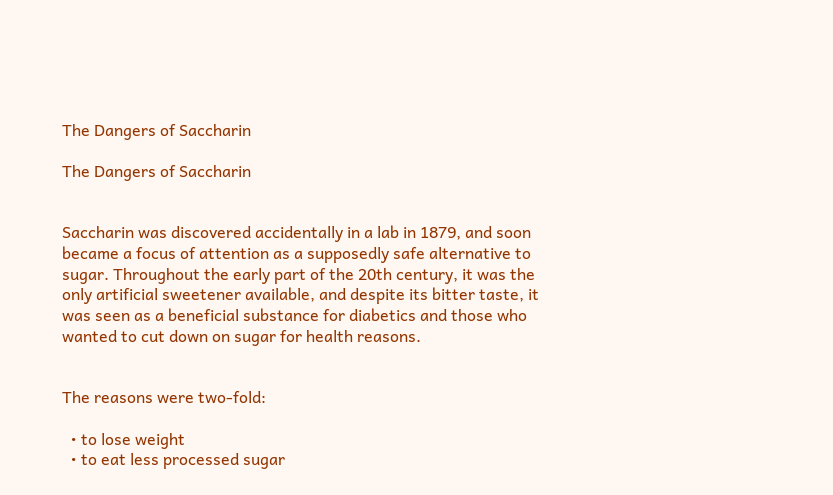The Dangers of Saccharin

The Dangers of Saccharin


Saccharin was discovered accidentally in a lab in 1879, and soon became a focus of attention as a supposedly safe alternative to sugar. Throughout the early part of the 20th century, it was the only artificial sweetener available, and despite its bitter taste, it was seen as a beneficial substance for diabetics and those who wanted to cut down on sugar for health reasons.


The reasons were two-fold:

  • to lose weight
  • to eat less processed sugar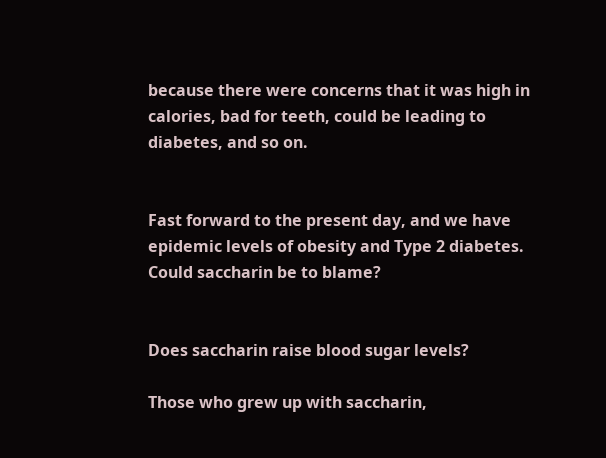because there were concerns that it was high in calories, bad for teeth, could be leading to diabetes, and so on.


Fast forward to the present day, and we have epidemic levels of obesity and Type 2 diabetes. Could saccharin be to blame?


Does saccharin raise blood sugar levels?

Those who grew up with saccharin,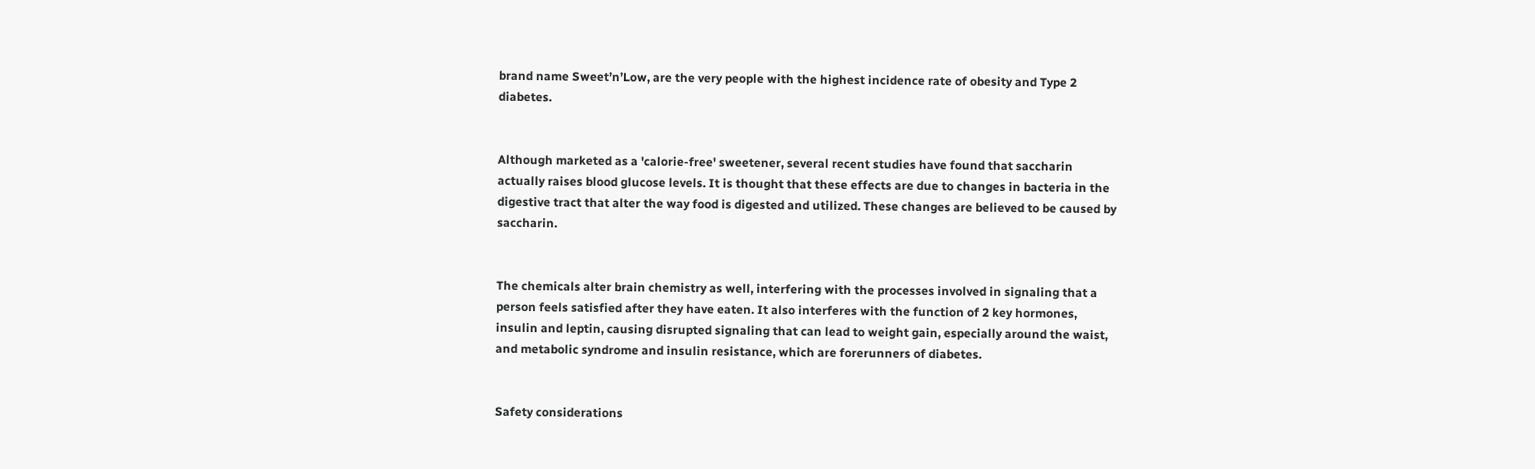brand name Sweet’n’Low, are the very people with the highest incidence rate of obesity and Type 2 diabetes.


Although marketed as a 'calorie-free' sweetener, several recent studies have found that saccharin actually raises blood glucose levels. It is thought that these effects are due to changes in bacteria in the digestive tract that alter the way food is digested and utilized. These changes are believed to be caused by saccharin.


The chemicals alter brain chemistry as well, interfering with the processes involved in signaling that a person feels satisfied after they have eaten. It also interferes with the function of 2 key hormones, insulin and leptin, causing disrupted signaling that can lead to weight gain, especially around the waist, and metabolic syndrome and insulin resistance, which are forerunners of diabetes.


Safety considerations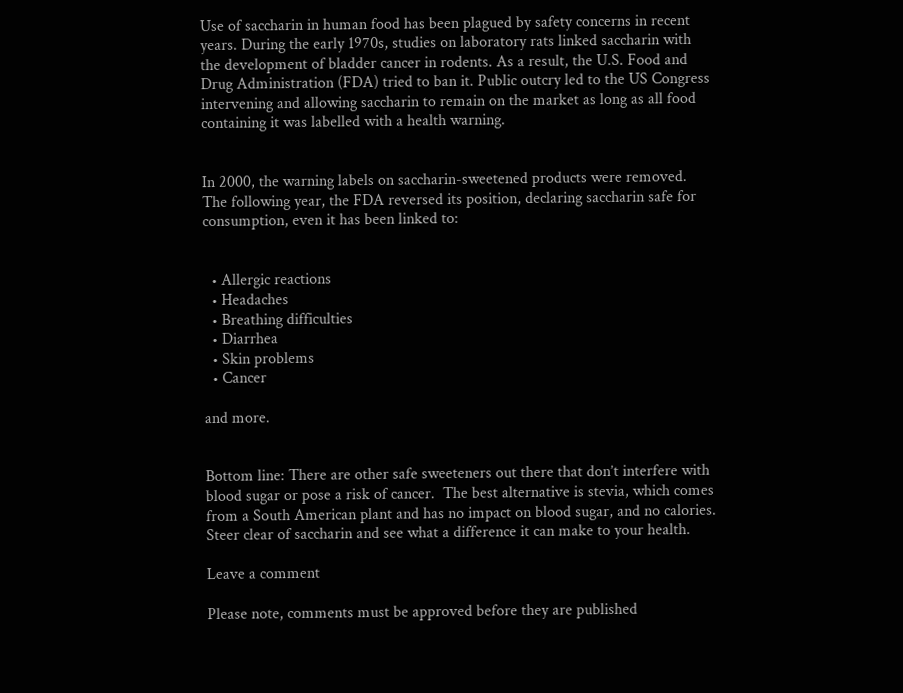Use of saccharin in human food has been plagued by safety concerns in recent years. During the early 1970s, studies on laboratory rats linked saccharin with the development of bladder cancer in rodents. As a result, the U.S. Food and Drug Administration (FDA) tried to ban it. Public outcry led to the US Congress intervening and allowing saccharin to remain on the market as long as all food containing it was labelled with a health warning.


In 2000, the warning labels on saccharin-sweetened products were removed. The following year, the FDA reversed its position, declaring saccharin safe for consumption, even it has been linked to:


  • Allergic reactions
  • Headaches
  • Breathing difficulties
  • Diarrhea
  • Skin problems
  • Cancer

and more.


Bottom line: There are other safe sweeteners out there that don’t interfere with blood sugar or pose a risk of cancer.  The best alternative is stevia, which comes from a South American plant and has no impact on blood sugar, and no calories. Steer clear of saccharin and see what a difference it can make to your health.

Leave a comment

Please note, comments must be approved before they are published